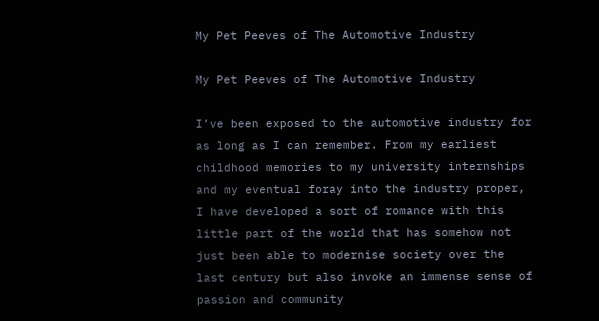My Pet Peeves of The Automotive Industry

My Pet Peeves of The Automotive Industry

I’ve been exposed to the automotive industry for as long as I can remember. From my earliest childhood memories to my university internships and my eventual foray into the industry proper, I have developed a sort of romance with this little part of the world that has somehow not just been able to modernise society over the last century but also invoke an immense sense of passion and community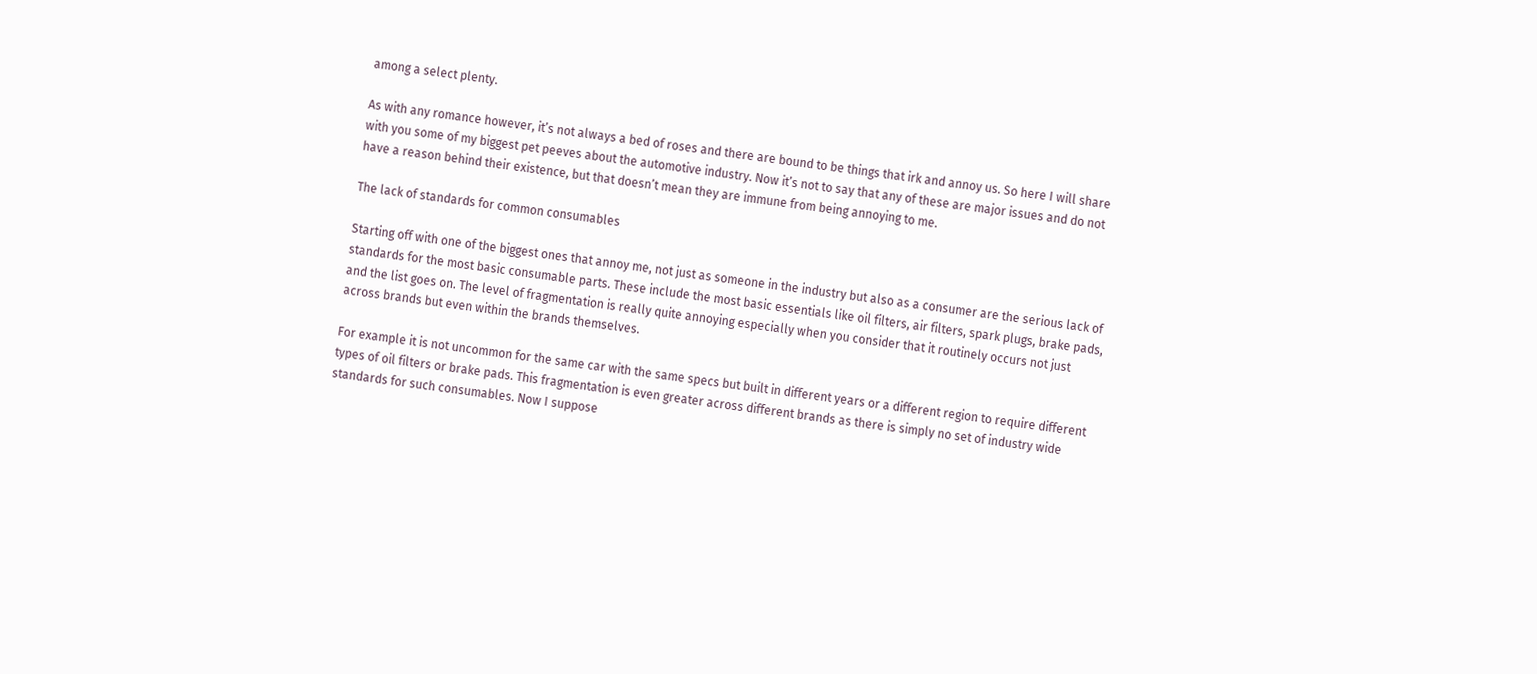among a select plenty.

As with any romance however, it’s not always a bed of roses and there are bound to be things that irk and annoy us. So here I will share with you some of my biggest pet peeves about the automotive industry. Now it’s not to say that any of these are major issues and do not have a reason behind their existence, but that doesn’t mean they are immune from being annoying to me.

The lack of standards for common consumables

Starting off with one of the biggest ones that annoy me, not just as someone in the industry but also as a consumer are the serious lack of standards for the most basic consumable parts. These include the most basic essentials like oil filters, air filters, spark plugs, brake pads, and the list goes on. The level of fragmentation is really quite annoying especially when you consider that it routinely occurs not just across brands but even within the brands themselves.

For example it is not uncommon for the same car with the same specs but built in different years or a different region to require different types of oil filters or brake pads. This fragmentation is even greater across different brands as there is simply no set of industry wide standards for such consumables. Now I suppose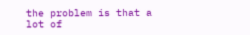the problem is that a lot of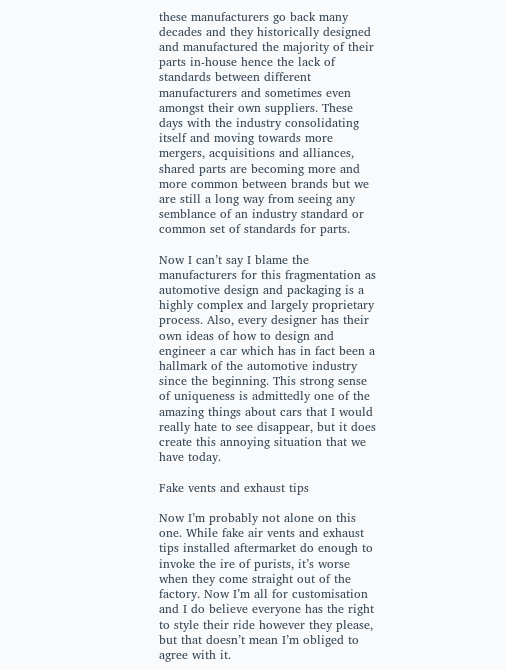these manufacturers go back many decades and they historically designed and manufactured the majority of their parts in-house hence the lack of standards between different manufacturers and sometimes even amongst their own suppliers. These days with the industry consolidating itself and moving towards more mergers, acquisitions and alliances, shared parts are becoming more and more common between brands but we are still a long way from seeing any semblance of an industry standard or common set of standards for parts.

Now I can’t say I blame the manufacturers for this fragmentation as automotive design and packaging is a highly complex and largely proprietary process. Also, every designer has their own ideas of how to design and engineer a car which has in fact been a hallmark of the automotive industry since the beginning. This strong sense of uniqueness is admittedly one of the amazing things about cars that I would really hate to see disappear, but it does create this annoying situation that we have today.

Fake vents and exhaust tips

Now I’m probably not alone on this one. While fake air vents and exhaust tips installed aftermarket do enough to invoke the ire of purists, it’s worse when they come straight out of the factory. Now I’m all for customisation and I do believe everyone has the right to style their ride however they please, but that doesn’t mean I’m obliged to agree with it.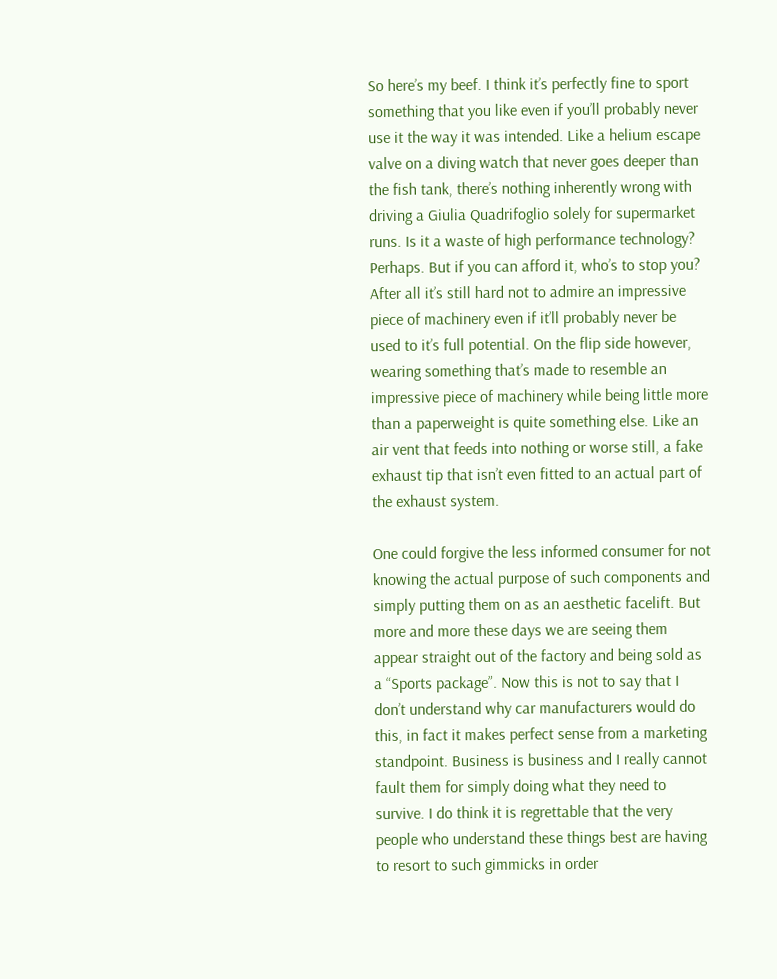So here’s my beef. I think it’s perfectly fine to sport something that you like even if you’ll probably never use it the way it was intended. Like a helium escape valve on a diving watch that never goes deeper than the fish tank, there’s nothing inherently wrong with driving a Giulia Quadrifoglio solely for supermarket runs. Is it a waste of high performance technology? Perhaps. But if you can afford it, who’s to stop you? After all it’s still hard not to admire an impressive piece of machinery even if it’ll probably never be used to it’s full potential. On the flip side however, wearing something that’s made to resemble an impressive piece of machinery while being little more than a paperweight is quite something else. Like an air vent that feeds into nothing or worse still, a fake exhaust tip that isn’t even fitted to an actual part of the exhaust system.

One could forgive the less informed consumer for not knowing the actual purpose of such components and simply putting them on as an aesthetic facelift. But more and more these days we are seeing them appear straight out of the factory and being sold as a “Sports package”. Now this is not to say that I don’t understand why car manufacturers would do this, in fact it makes perfect sense from a marketing standpoint. Business is business and I really cannot fault them for simply doing what they need to survive. I do think it is regrettable that the very people who understand these things best are having to resort to such gimmicks in order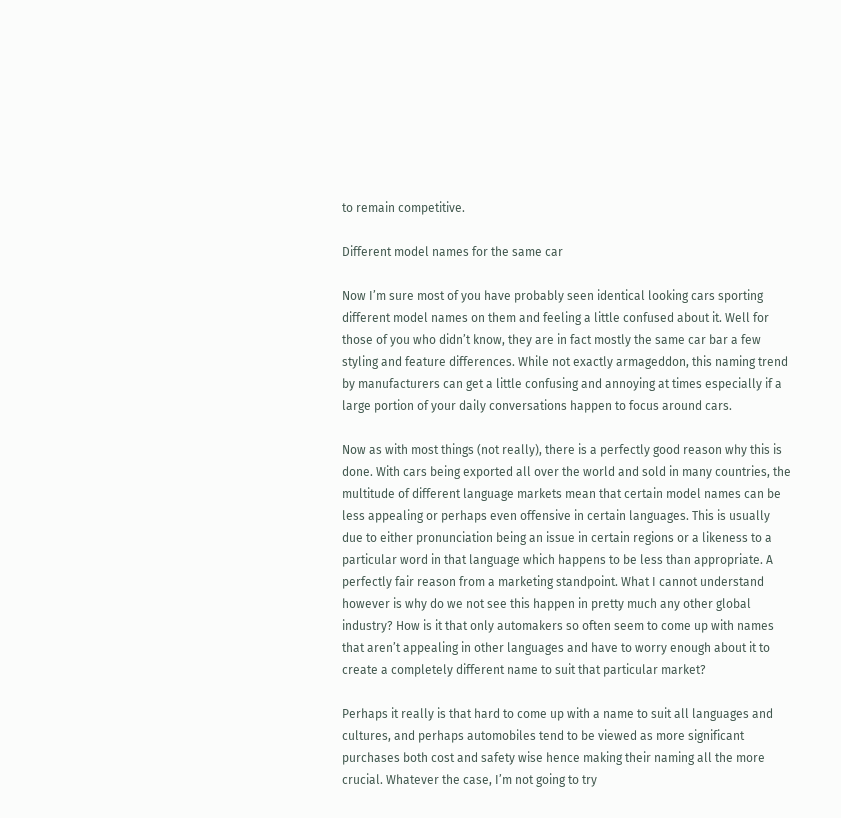to remain competitive.

Different model names for the same car

Now I’m sure most of you have probably seen identical looking cars sporting different model names on them and feeling a little confused about it. Well for those of you who didn’t know, they are in fact mostly the same car bar a few styling and feature differences. While not exactly armageddon, this naming trend by manufacturers can get a little confusing and annoying at times especially if a large portion of your daily conversations happen to focus around cars.

Now as with most things (not really), there is a perfectly good reason why this is done. With cars being exported all over the world and sold in many countries, the multitude of different language markets mean that certain model names can be less appealing or perhaps even offensive in certain languages. This is usually due to either pronunciation being an issue in certain regions or a likeness to a particular word in that language which happens to be less than appropriate. A perfectly fair reason from a marketing standpoint. What I cannot understand however is why do we not see this happen in pretty much any other global industry? How is it that only automakers so often seem to come up with names that aren’t appealing in other languages and have to worry enough about it to create a completely different name to suit that particular market?

Perhaps it really is that hard to come up with a name to suit all languages and cultures, and perhaps automobiles tend to be viewed as more significant purchases both cost and safety wise hence making their naming all the more crucial. Whatever the case, I’m not going to try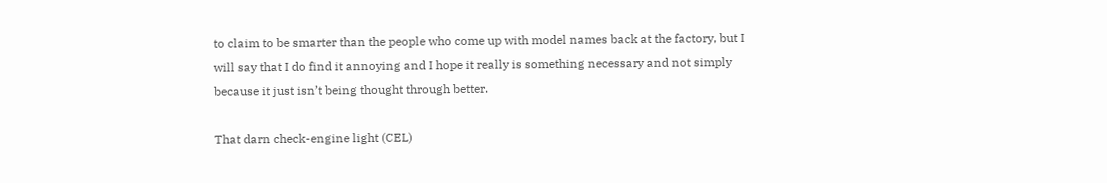to claim to be smarter than the people who come up with model names back at the factory, but I will say that I do find it annoying and I hope it really is something necessary and not simply because it just isn’t being thought through better.

That darn check-engine light (CEL)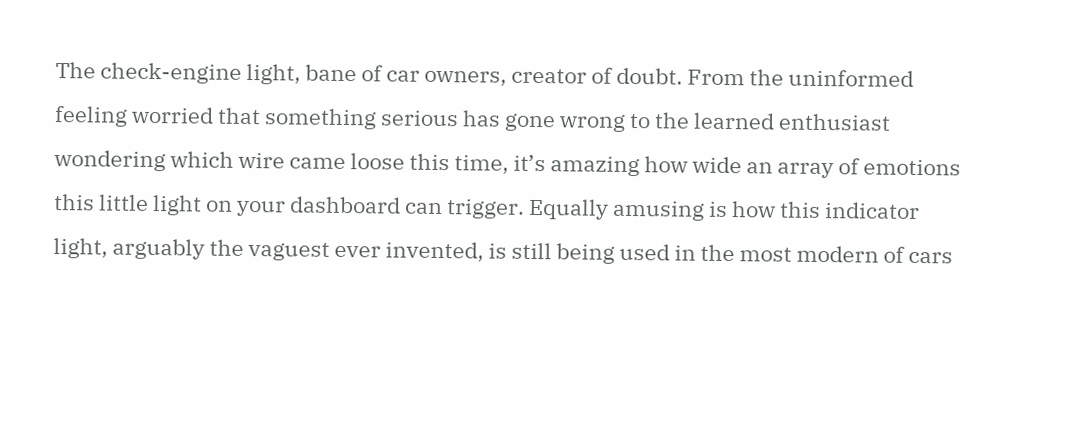The check-engine light, bane of car owners, creator of doubt. From the uninformed feeling worried that something serious has gone wrong to the learned enthusiast wondering which wire came loose this time, it’s amazing how wide an array of emotions this little light on your dashboard can trigger. Equally amusing is how this indicator light, arguably the vaguest ever invented, is still being used in the most modern of cars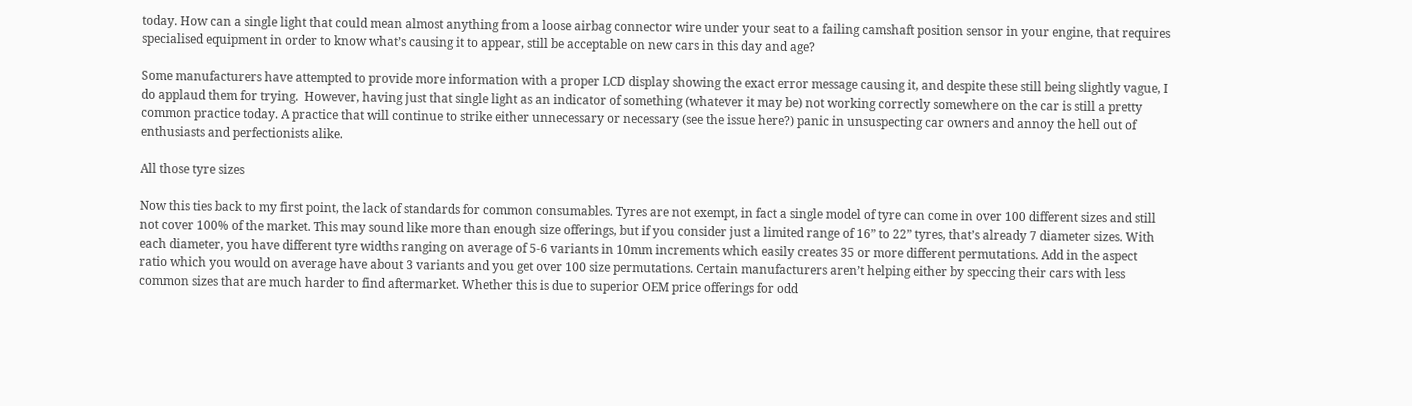today. How can a single light that could mean almost anything from a loose airbag connector wire under your seat to a failing camshaft position sensor in your engine, that requires specialised equipment in order to know what’s causing it to appear, still be acceptable on new cars in this day and age?

Some manufacturers have attempted to provide more information with a proper LCD display showing the exact error message causing it, and despite these still being slightly vague, I do applaud them for trying.  However, having just that single light as an indicator of something (whatever it may be) not working correctly somewhere on the car is still a pretty common practice today. A practice that will continue to strike either unnecessary or necessary (see the issue here?) panic in unsuspecting car owners and annoy the hell out of enthusiasts and perfectionists alike.

All those tyre sizes

Now this ties back to my first point, the lack of standards for common consumables. Tyres are not exempt, in fact a single model of tyre can come in over 100 different sizes and still not cover 100% of the market. This may sound like more than enough size offerings, but if you consider just a limited range of 16” to 22” tyres, that’s already 7 diameter sizes. With each diameter, you have different tyre widths ranging on average of 5-6 variants in 10mm increments which easily creates 35 or more different permutations. Add in the aspect ratio which you would on average have about 3 variants and you get over 100 size permutations. Certain manufacturers aren’t helping either by speccing their cars with less common sizes that are much harder to find aftermarket. Whether this is due to superior OEM price offerings for odd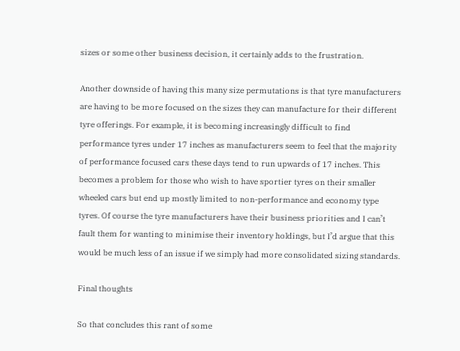sizes or some other business decision, it certainly adds to the frustration.

Another downside of having this many size permutations is that tyre manufacturers are having to be more focused on the sizes they can manufacture for their different tyre offerings. For example, it is becoming increasingly difficult to find performance tyres under 17 inches as manufacturers seem to feel that the majority of performance focused cars these days tend to run upwards of 17 inches. This becomes a problem for those who wish to have sportier tyres on their smaller wheeled cars but end up mostly limited to non-performance and economy type tyres. Of course the tyre manufacturers have their business priorities and I can’t fault them for wanting to minimise their inventory holdings, but I’d argue that this would be much less of an issue if we simply had more consolidated sizing standards.

Final thoughts

So that concludes this rant of some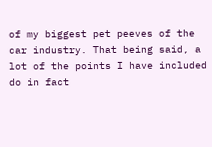of my biggest pet peeves of the car industry. That being said, a lot of the points I have included do in fact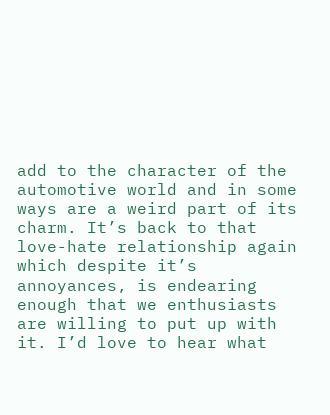add to the character of the automotive world and in some ways are a weird part of its charm. It’s back to that love-hate relationship again which despite it’s annoyances, is endearing enough that we enthusiasts are willing to put up with it. I’d love to hear what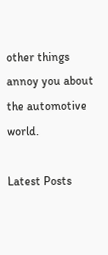other things annoy you about the automotive world.

Latest Posts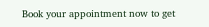Book your appointment now to get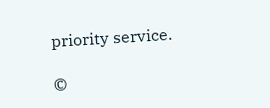priority service.

©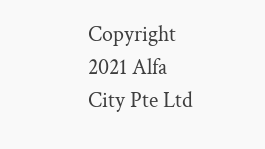Copyright 2021 Alfa City Pte Ltd